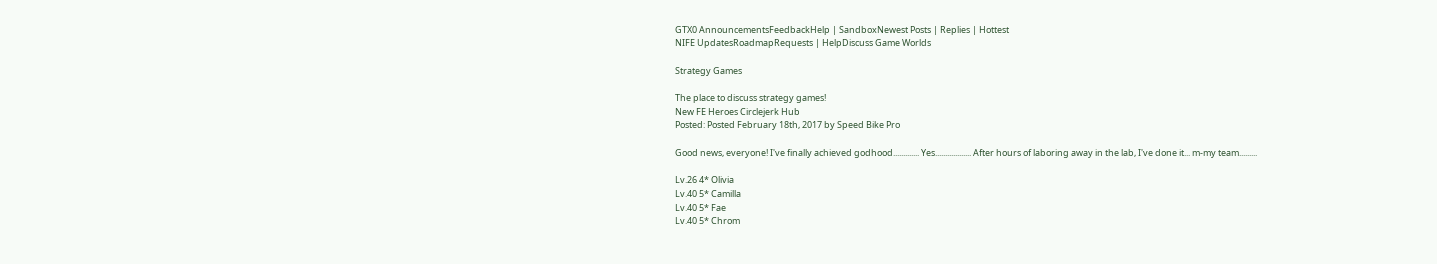GTX0 AnnouncementsFeedbackHelp | SandboxNewest Posts | Replies | Hottest
NIFE UpdatesRoadmapRequests | HelpDiscuss Game Worlds

Strategy Games

The place to discuss strategy games!
New FE Heroes Circlejerk Hub
Posted: Posted February 18th, 2017 by Speed Bike Pro

Good news, everyone! I've finally achieved godhood............. Yes.................. After hours of laboring away in the lab, I've done it... m-my team.........

Lv.26 4* Olivia
Lv.40 5* Camilla
Lv.40 5* Fae
Lv.40 5* Chrom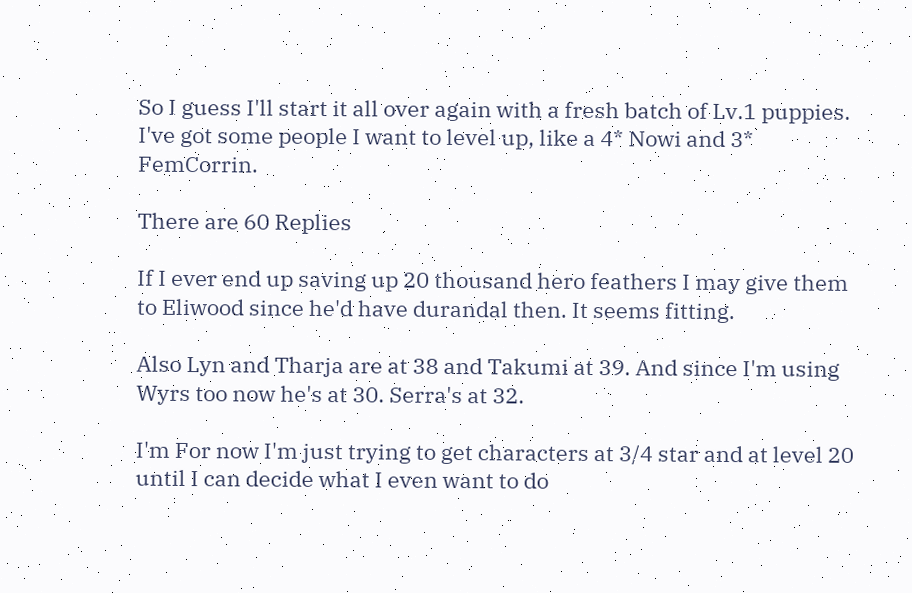So I guess I'll start it all over again with a fresh batch of Lv.1 puppies. I've got some people I want to level up, like a 4* Nowi and 3* FemCorrin.

There are 60 Replies

If I ever end up saving up 20 thousand hero feathers I may give them to Eliwood since he'd have durandal then. It seems fitting.

Also Lyn and Tharja are at 38 and Takumi at 39. And since I'm using Wyrs too now he's at 30. Serra's at 32.

I'm For now I'm just trying to get characters at 3/4 star and at level 20 until I can decide what I even want to do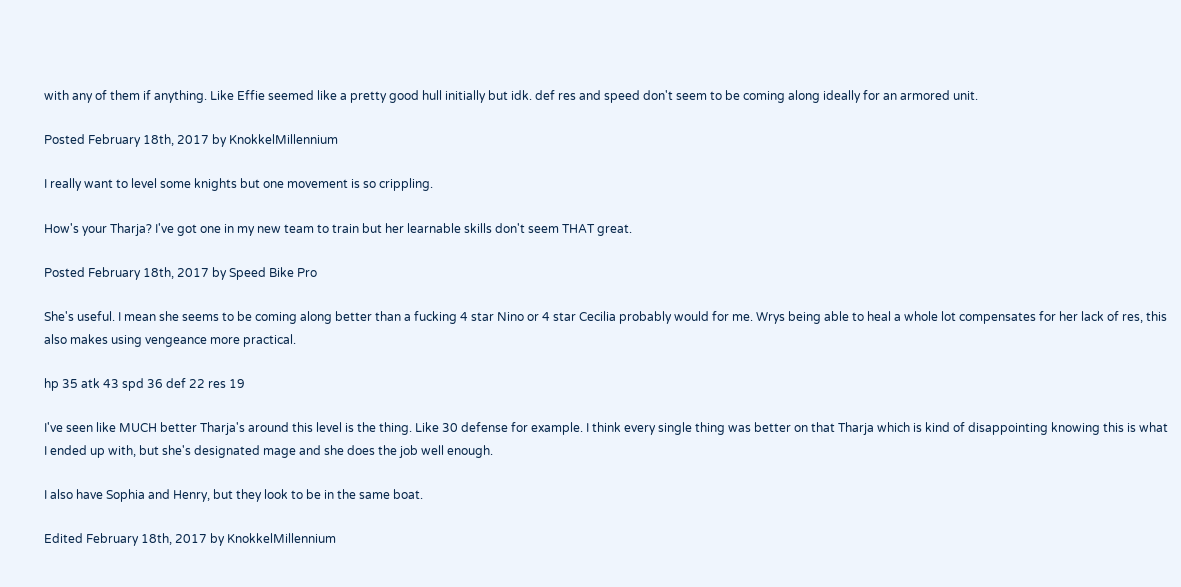with any of them if anything. Like Effie seemed like a pretty good hull initially but idk. def res and speed don't seem to be coming along ideally for an armored unit.

Posted February 18th, 2017 by KnokkelMillennium

I really want to level some knights but one movement is so crippling.

How's your Tharja? I've got one in my new team to train but her learnable skills don't seem THAT great.

Posted February 18th, 2017 by Speed Bike Pro

She's useful. I mean she seems to be coming along better than a fucking 4 star Nino or 4 star Cecilia probably would for me. Wrys being able to heal a whole lot compensates for her lack of res, this also makes using vengeance more practical.

hp 35 atk 43 spd 36 def 22 res 19

I've seen like MUCH better Tharja's around this level is the thing. Like 30 defense for example. I think every single thing was better on that Tharja which is kind of disappointing knowing this is what I ended up with, but she's designated mage and she does the job well enough.

I also have Sophia and Henry, but they look to be in the same boat.

Edited February 18th, 2017 by KnokkelMillennium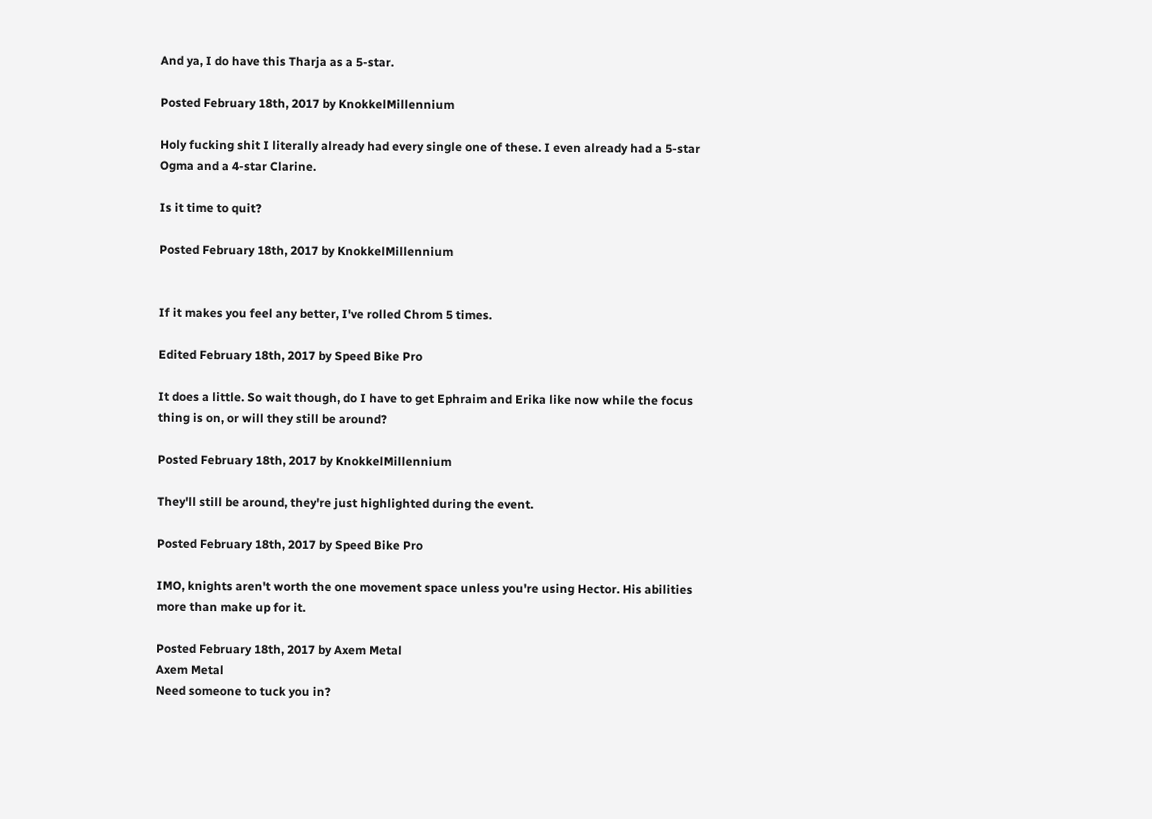And ya, I do have this Tharja as a 5-star.

Posted February 18th, 2017 by KnokkelMillennium

Holy fucking shit I literally already had every single one of these. I even already had a 5-star Ogma and a 4-star Clarine.

Is it time to quit?

Posted February 18th, 2017 by KnokkelMillennium


If it makes you feel any better, I've rolled Chrom 5 times.

Edited February 18th, 2017 by Speed Bike Pro

It does a little. So wait though, do I have to get Ephraim and Erika like now while the focus thing is on, or will they still be around?

Posted February 18th, 2017 by KnokkelMillennium

They'll still be around, they're just highlighted during the event.

Posted February 18th, 2017 by Speed Bike Pro

IMO, knights aren't worth the one movement space unless you're using Hector. His abilities more than make up for it.

Posted February 18th, 2017 by Axem Metal
Axem Metal
Need someone to tuck you in?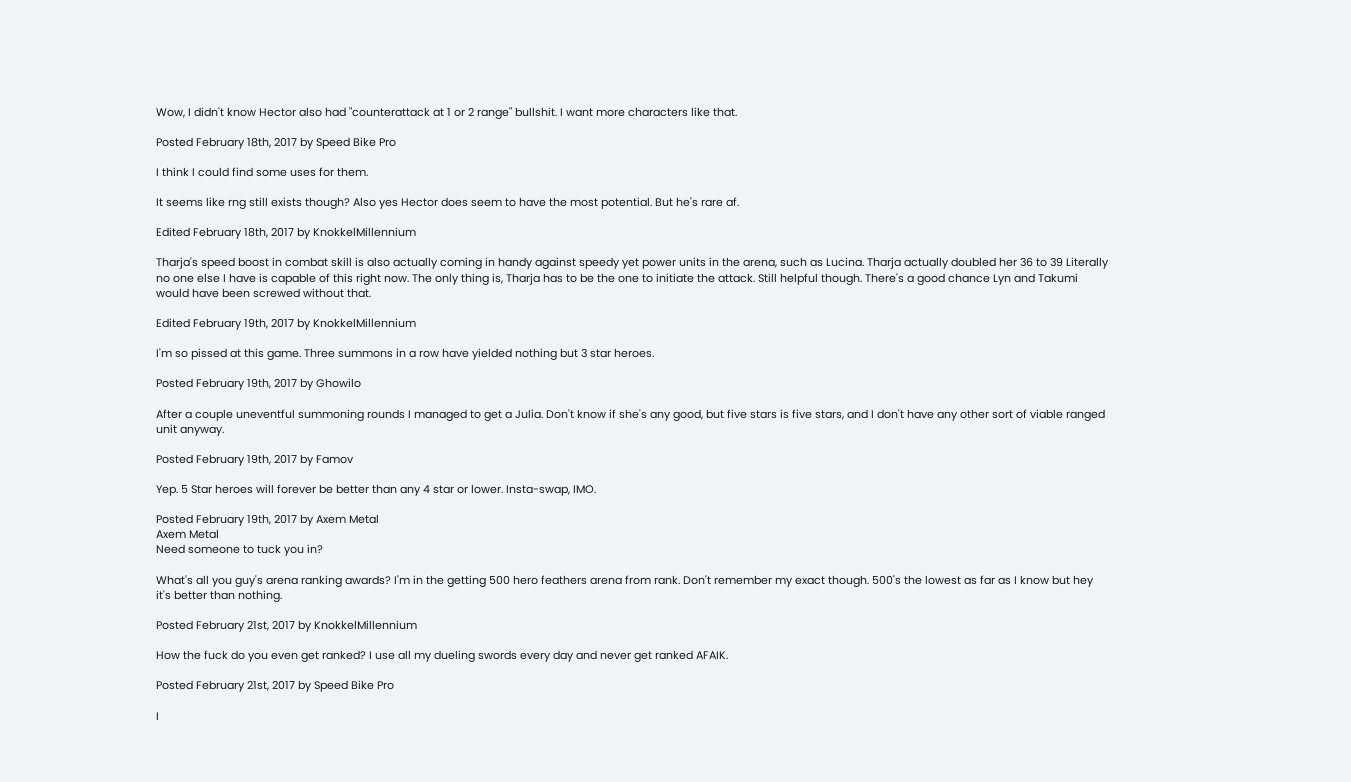Wow, I didn't know Hector also had "counterattack at 1 or 2 range" bullshit. I want more characters like that.

Posted February 18th, 2017 by Speed Bike Pro

I think I could find some uses for them.

It seems like rng still exists though? Also yes Hector does seem to have the most potential. But he's rare af.

Edited February 18th, 2017 by KnokkelMillennium

Tharja's speed boost in combat skill is also actually coming in handy against speedy yet power units in the arena, such as Lucina. Tharja actually doubled her 36 to 39 Literally no one else I have is capable of this right now. The only thing is, Tharja has to be the one to initiate the attack. Still helpful though. There's a good chance Lyn and Takumi would have been screwed without that.

Edited February 19th, 2017 by KnokkelMillennium

I'm so pissed at this game. Three summons in a row have yielded nothing but 3 star heroes.

Posted February 19th, 2017 by Ghowilo

After a couple uneventful summoning rounds I managed to get a Julia. Don't know if she's any good, but five stars is five stars, and I don't have any other sort of viable ranged unit anyway.

Posted February 19th, 2017 by Famov

Yep. 5 Star heroes will forever be better than any 4 star or lower. Insta-swap, IMO.

Posted February 19th, 2017 by Axem Metal
Axem Metal
Need someone to tuck you in?

What's all you guy's arena ranking awards? I'm in the getting 500 hero feathers arena from rank. Don't remember my exact though. 500's the lowest as far as I know but hey it's better than nothing.

Posted February 21st, 2017 by KnokkelMillennium

How the fuck do you even get ranked? I use all my dueling swords every day and never get ranked AFAIK.

Posted February 21st, 2017 by Speed Bike Pro

I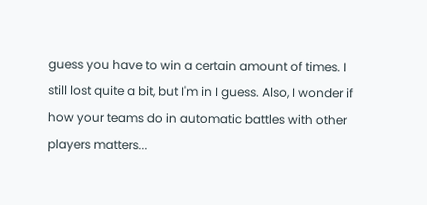guess you have to win a certain amount of times. I still lost quite a bit, but I'm in I guess. Also, I wonder if how your teams do in automatic battles with other players matters...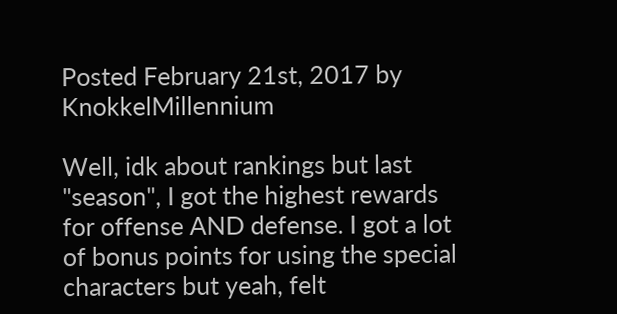Posted February 21st, 2017 by KnokkelMillennium

Well, idk about rankings but last "season", I got the highest rewards for offense AND defense. I got a lot of bonus points for using the special characters but yeah, felt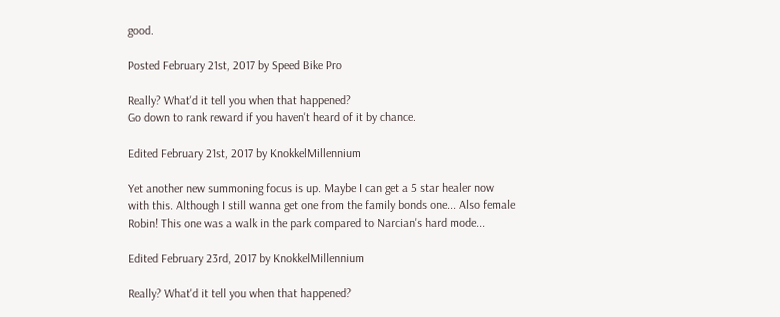good.

Posted February 21st, 2017 by Speed Bike Pro

Really? What'd it tell you when that happened?
Go down to rank reward if you haven't heard of it by chance.

Edited February 21st, 2017 by KnokkelMillennium

Yet another new summoning focus is up. Maybe I can get a 5 star healer now with this. Although I still wanna get one from the family bonds one... Also female Robin! This one was a walk in the park compared to Narcian's hard mode...

Edited February 23rd, 2017 by KnokkelMillennium

Really? What'd it tell you when that happened?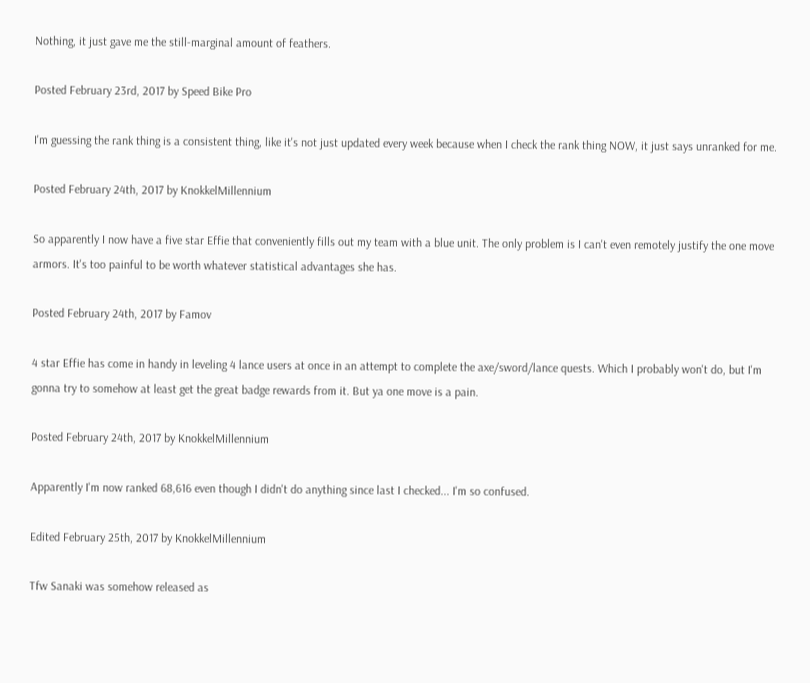Nothing, it just gave me the still-marginal amount of feathers.

Posted February 23rd, 2017 by Speed Bike Pro

I'm guessing the rank thing is a consistent thing, like it's not just updated every week because when I check the rank thing NOW, it just says unranked for me.

Posted February 24th, 2017 by KnokkelMillennium

So apparently I now have a five star Effie that conveniently fills out my team with a blue unit. The only problem is I can't even remotely justify the one move armors. It's too painful to be worth whatever statistical advantages she has.

Posted February 24th, 2017 by Famov

4 star Effie has come in handy in leveling 4 lance users at once in an attempt to complete the axe/sword/lance quests. Which I probably won't do, but I'm gonna try to somehow at least get the great badge rewards from it. But ya one move is a pain.

Posted February 24th, 2017 by KnokkelMillennium

Apparently I'm now ranked 68,616 even though I didn't do anything since last I checked... I'm so confused.

Edited February 25th, 2017 by KnokkelMillennium

Tfw Sanaki was somehow released as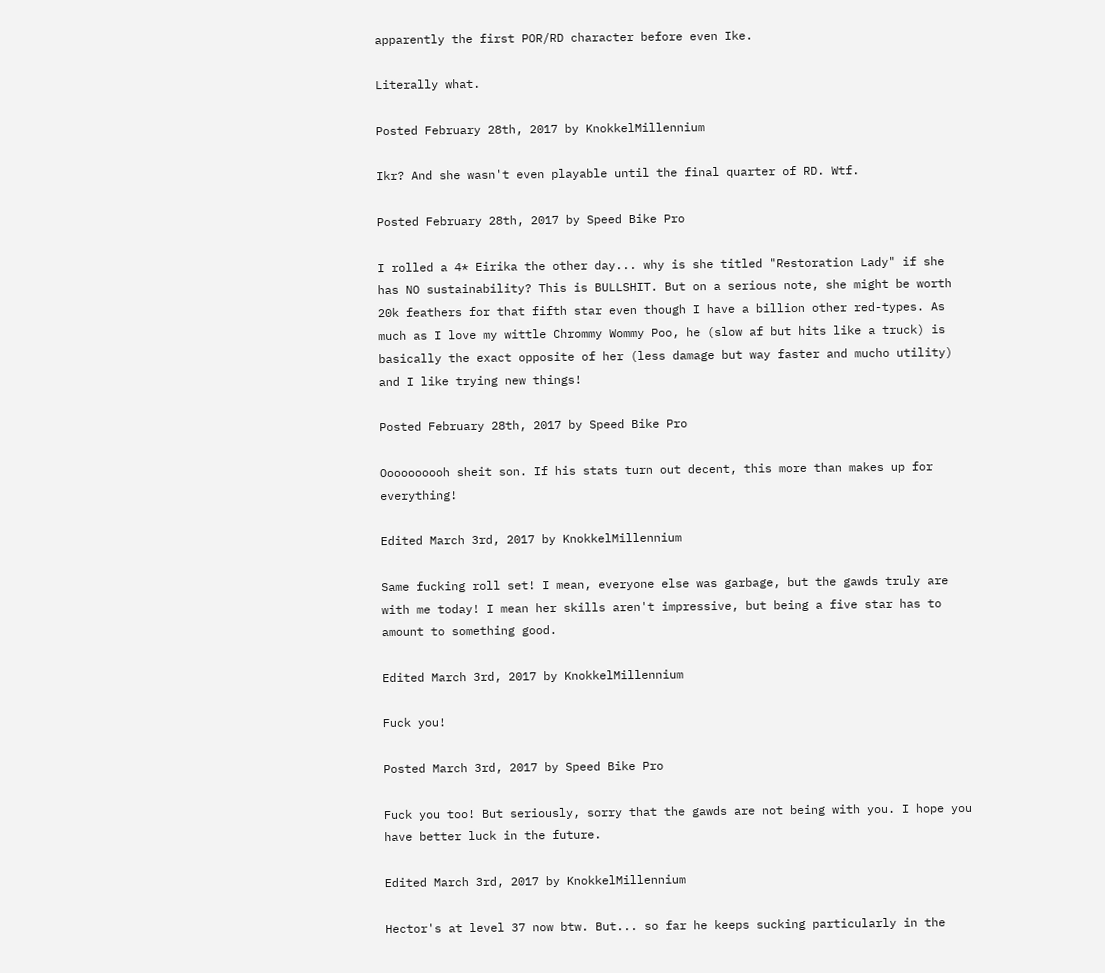apparently the first POR/RD character before even Ike.

Literally what.

Posted February 28th, 2017 by KnokkelMillennium

Ikr? And she wasn't even playable until the final quarter of RD. Wtf.

Posted February 28th, 2017 by Speed Bike Pro

I rolled a 4* Eirika the other day... why is she titled "Restoration Lady" if she has NO sustainability? This is BULLSHIT. But on a serious note, she might be worth 20k feathers for that fifth star even though I have a billion other red-types. As much as I love my wittle Chrommy Wommy Poo, he (slow af but hits like a truck) is basically the exact opposite of her (less damage but way faster and mucho utility) and I like trying new things!

Posted February 28th, 2017 by Speed Bike Pro

Oooooooooh sheit son. If his stats turn out decent, this more than makes up for everything!

Edited March 3rd, 2017 by KnokkelMillennium

Same fucking roll set! I mean, everyone else was garbage, but the gawds truly are with me today! I mean her skills aren't impressive, but being a five star has to amount to something good.

Edited March 3rd, 2017 by KnokkelMillennium

Fuck you!

Posted March 3rd, 2017 by Speed Bike Pro

Fuck you too! But seriously, sorry that the gawds are not being with you. I hope you have better luck in the future.

Edited March 3rd, 2017 by KnokkelMillennium

Hector's at level 37 now btw. But... so far he keeps sucking particularly in the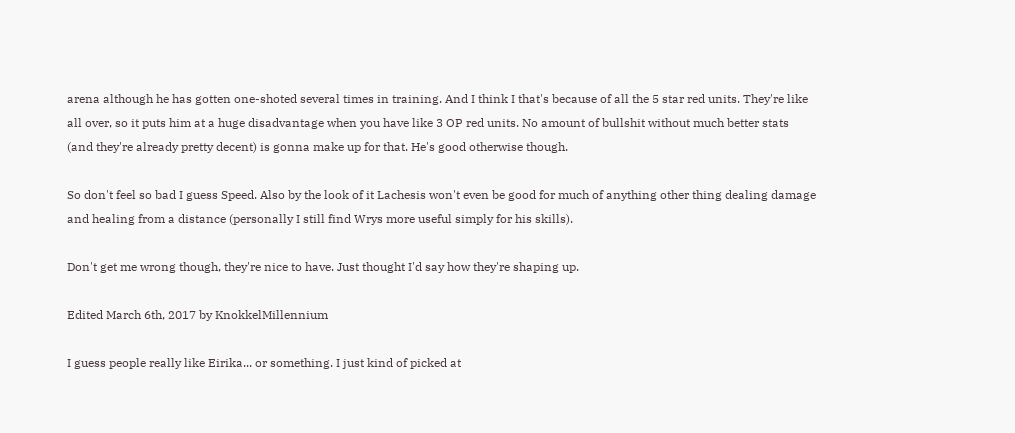arena although he has gotten one-shoted several times in training. And I think I that's because of all the 5 star red units. They're like all over, so it puts him at a huge disadvantage when you have like 3 OP red units. No amount of bullshit without much better stats (and they're already pretty decent) is gonna make up for that. He's good otherwise though.

So don't feel so bad I guess Speed. Also by the look of it Lachesis won't even be good for much of anything other thing dealing damage and healing from a distance (personally I still find Wrys more useful simply for his skills).

Don't get me wrong though, they're nice to have. Just thought I'd say how they're shaping up.

Edited March 6th, 2017 by KnokkelMillennium

I guess people really like Eirika... or something. I just kind of picked at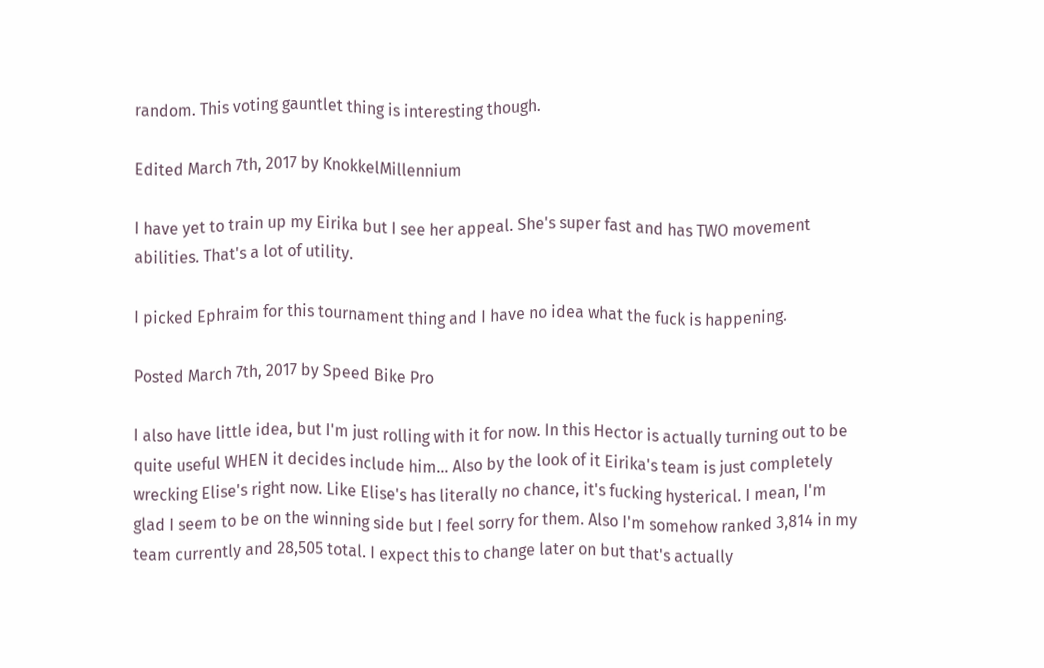random. This voting gauntlet thing is interesting though.

Edited March 7th, 2017 by KnokkelMillennium

I have yet to train up my Eirika but I see her appeal. She's super fast and has TWO movement abilities. That's a lot of utility.

I picked Ephraim for this tournament thing and I have no idea what the fuck is happening.

Posted March 7th, 2017 by Speed Bike Pro

I also have little idea, but I'm just rolling with it for now. In this Hector is actually turning out to be quite useful WHEN it decides include him... Also by the look of it Eirika's team is just completely wrecking Elise's right now. Like Elise's has literally no chance, it's fucking hysterical. I mean, I'm glad I seem to be on the winning side but I feel sorry for them. Also I'm somehow ranked 3,814 in my team currently and 28,505 total. I expect this to change later on but that's actually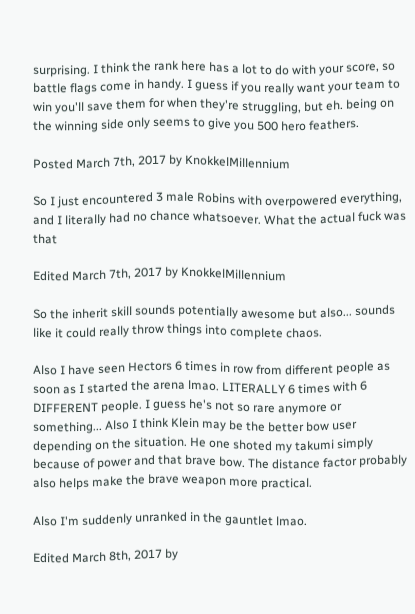surprising. I think the rank here has a lot to do with your score, so battle flags come in handy. I guess if you really want your team to win you'll save them for when they're struggling, but eh. being on the winning side only seems to give you 500 hero feathers.

Posted March 7th, 2017 by KnokkelMillennium

So I just encountered 3 male Robins with overpowered everything, and I literally had no chance whatsoever. What the actual fuck was that

Edited March 7th, 2017 by KnokkelMillennium

So the inherit skill sounds potentially awesome but also... sounds like it could really throw things into complete chaos.

Also I have seen Hectors 6 times in row from different people as soon as I started the arena lmao. LITERALLY 6 times with 6 DIFFERENT people. I guess he's not so rare anymore or something... Also I think Klein may be the better bow user depending on the situation. He one shoted my takumi simply because of power and that brave bow. The distance factor probably also helps make the brave weapon more practical.

Also I'm suddenly unranked in the gauntlet lmao.

Edited March 8th, 2017 by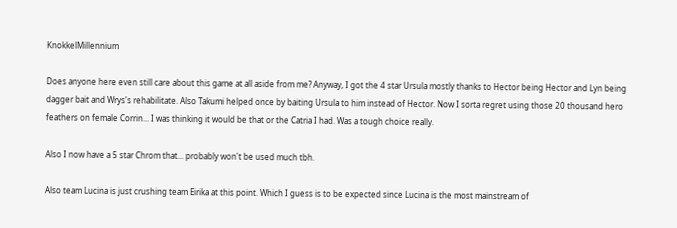KnokkelMillennium

Does anyone here even still care about this game at all aside from me? Anyway, I got the 4 star Ursula mostly thanks to Hector being Hector and Lyn being dagger bait and Wrys's rehabilitate. Also Takumi helped once by baiting Ursula to him instead of Hector. Now I sorta regret using those 20 thousand hero feathers on female Corrin... I was thinking it would be that or the Catria I had. Was a tough choice really.

Also I now have a 5 star Chrom that... probably won't be used much tbh.

Also team Lucina is just crushing team Eirika at this point. Which I guess is to be expected since Lucina is the most mainstream of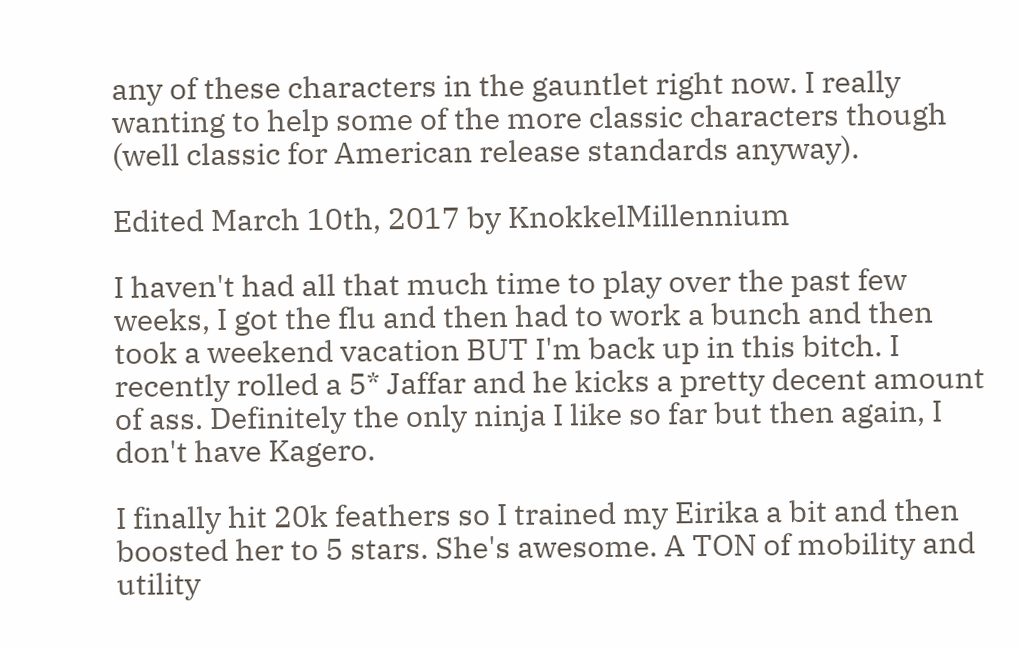any of these characters in the gauntlet right now. I really wanting to help some of the more classic characters though (well classic for American release standards anyway).

Edited March 10th, 2017 by KnokkelMillennium

I haven't had all that much time to play over the past few weeks, I got the flu and then had to work a bunch and then took a weekend vacation BUT I'm back up in this bitch. I recently rolled a 5* Jaffar and he kicks a pretty decent amount of ass. Definitely the only ninja I like so far but then again, I don't have Kagero.

I finally hit 20k feathers so I trained my Eirika a bit and then boosted her to 5 stars. She's awesome. A TON of mobility and utility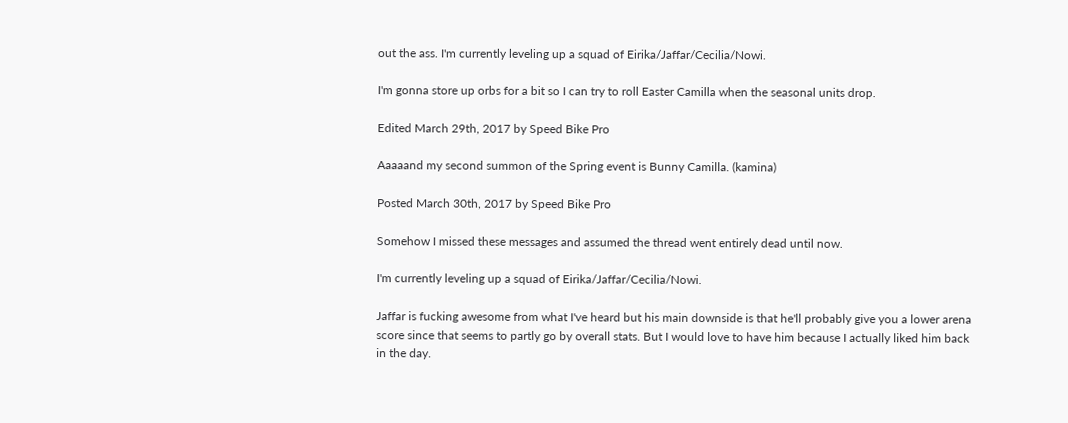out the ass. I'm currently leveling up a squad of Eirika/Jaffar/Cecilia/Nowi.

I'm gonna store up orbs for a bit so I can try to roll Easter Camilla when the seasonal units drop.

Edited March 29th, 2017 by Speed Bike Pro

Aaaaand my second summon of the Spring event is Bunny Camilla. (kamina)

Posted March 30th, 2017 by Speed Bike Pro

Somehow I missed these messages and assumed the thread went entirely dead until now.

I'm currently leveling up a squad of Eirika/Jaffar/Cecilia/Nowi.

Jaffar is fucking awesome from what I've heard but his main downside is that he'll probably give you a lower arena score since that seems to partly go by overall stats. But I would love to have him because I actually liked him back in the day.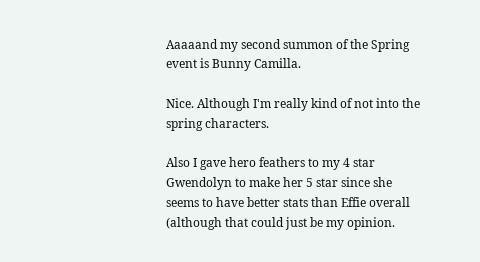Aaaaand my second summon of the Spring event is Bunny Camilla.

Nice. Although I'm really kind of not into the spring characters.

Also I gave hero feathers to my 4 star Gwendolyn to make her 5 star since she seems to have better stats than Effie overall (although that could just be my opinion.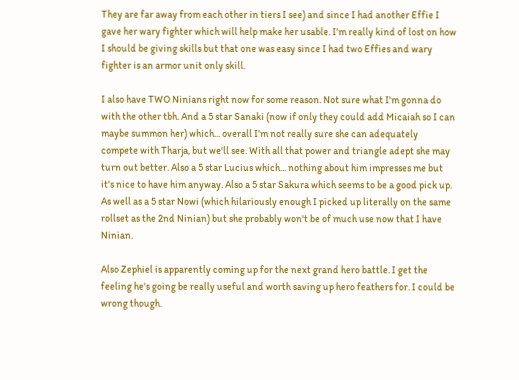They are far away from each other in tiers I see) and since I had another Effie I gave her wary fighter which will help make her usable. I'm really kind of lost on how I should be giving skills but that one was easy since I had two Effies and wary fighter is an armor unit only skill.

I also have TWO Ninians right now for some reason. Not sure what I'm gonna do with the other tbh. And a 5 star Sanaki (now if only they could add Micaiah so I can maybe summon her) which... overall I'm not really sure she can adequately compete with Tharja, but we'll see. With all that power and triangle adept she may turn out better. Also a 5 star Lucius which... nothing about him impresses me but it's nice to have him anyway. Also a 5 star Sakura which seems to be a good pick up. As well as a 5 star Nowi (which hilariously enough I picked up literally on the same rollset as the 2nd Ninian) but she probably won't be of much use now that I have Ninian.

Also Zephiel is apparently coming up for the next grand hero battle. I get the feeling he's going be really useful and worth saving up hero feathers for. I could be wrong though.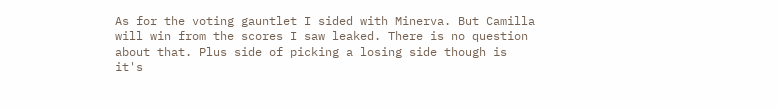As for the voting gauntlet I sided with Minerva. But Camilla will win from the scores I saw leaked. There is no question about that. Plus side of picking a losing side though is it's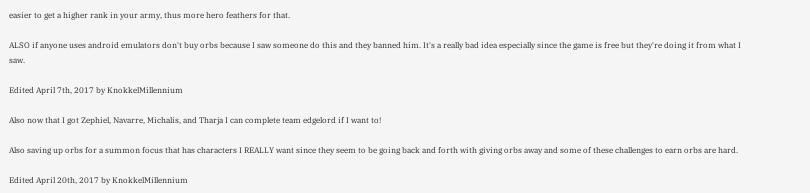easier to get a higher rank in your army, thus more hero feathers for that.

ALSO if anyone uses android emulators don't buy orbs because I saw someone do this and they banned him. It's a really bad idea especially since the game is free but they're doing it from what I saw.

Edited April 7th, 2017 by KnokkelMillennium

Also now that I got Zephiel, Navarre, Michalis, and Tharja I can complete team edgelord if I want to!

Also saving up orbs for a summon focus that has characters I REALLY want since they seem to be going back and forth with giving orbs away and some of these challenges to earn orbs are hard.

Edited April 20th, 2017 by KnokkelMillennium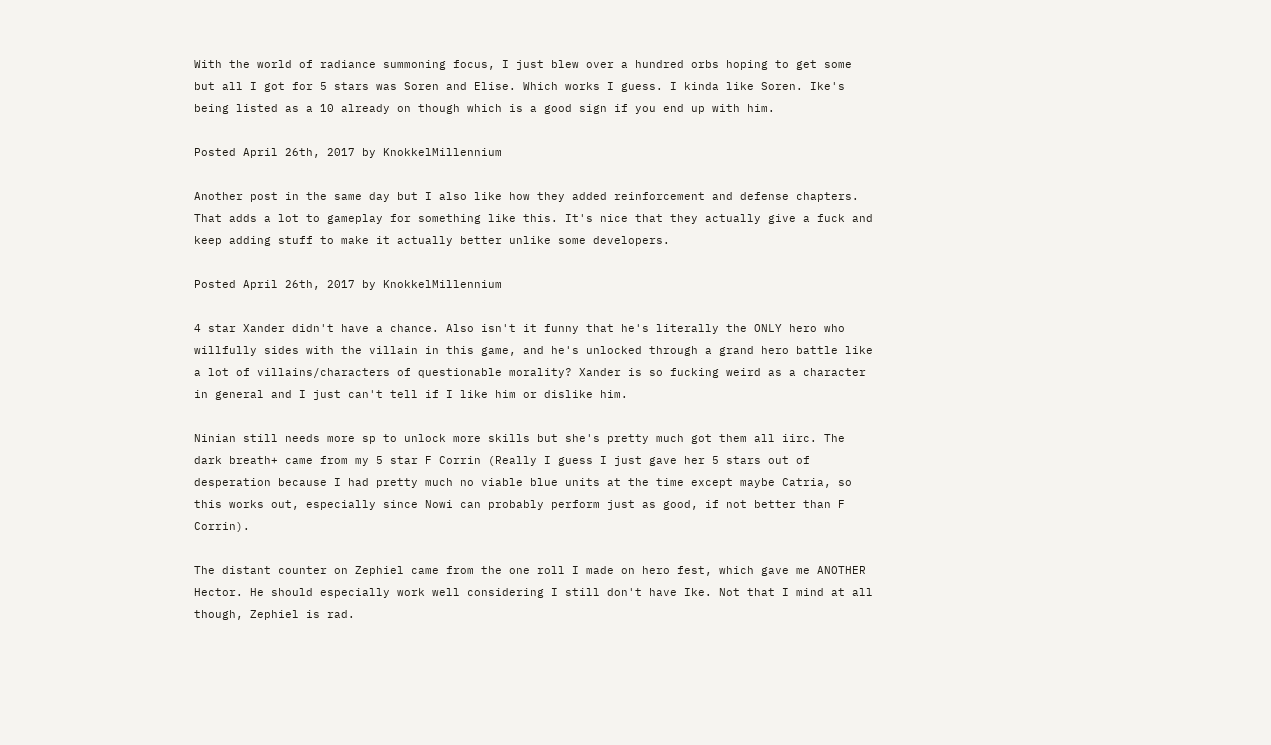With the world of radiance summoning focus, I just blew over a hundred orbs hoping to get some but all I got for 5 stars was Soren and Elise. Which works I guess. I kinda like Soren. Ike's being listed as a 10 already on though which is a good sign if you end up with him.

Posted April 26th, 2017 by KnokkelMillennium

Another post in the same day but I also like how they added reinforcement and defense chapters. That adds a lot to gameplay for something like this. It's nice that they actually give a fuck and keep adding stuff to make it actually better unlike some developers.

Posted April 26th, 2017 by KnokkelMillennium

4 star Xander didn't have a chance. Also isn't it funny that he's literally the ONLY hero who willfully sides with the villain in this game, and he's unlocked through a grand hero battle like a lot of villains/characters of questionable morality? Xander is so fucking weird as a character in general and I just can't tell if I like him or dislike him.

Ninian still needs more sp to unlock more skills but she's pretty much got them all iirc. The dark breath+ came from my 5 star F Corrin (Really I guess I just gave her 5 stars out of desperation because I had pretty much no viable blue units at the time except maybe Catria, so this works out, especially since Nowi can probably perform just as good, if not better than F Corrin).

The distant counter on Zephiel came from the one roll I made on hero fest, which gave me ANOTHER Hector. He should especially work well considering I still don't have Ike. Not that I mind at all though, Zephiel is rad.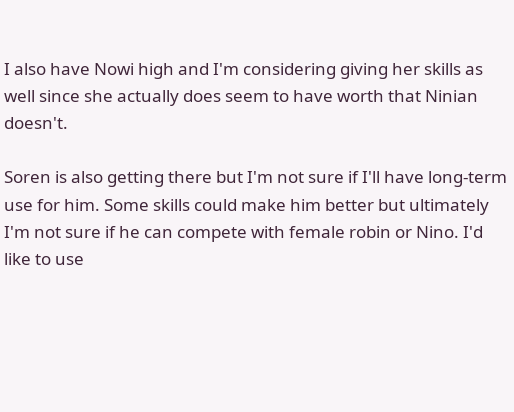I also have Nowi high and I'm considering giving her skills as well since she actually does seem to have worth that Ninian doesn't.

Soren is also getting there but I'm not sure if I'll have long-term use for him. Some skills could make him better but ultimately I'm not sure if he can compete with female robin or Nino. I'd like to use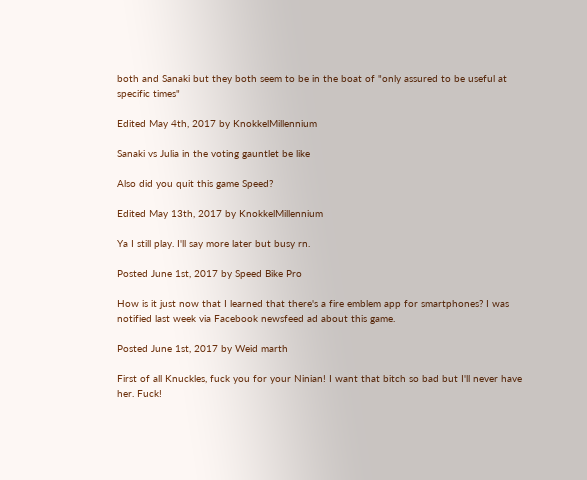both and Sanaki but they both seem to be in the boat of "only assured to be useful at specific times"

Edited May 4th, 2017 by KnokkelMillennium

Sanaki vs Julia in the voting gauntlet be like

Also did you quit this game Speed?

Edited May 13th, 2017 by KnokkelMillennium

Ya I still play. I'll say more later but busy rn.

Posted June 1st, 2017 by Speed Bike Pro

How is it just now that I learned that there's a fire emblem app for smartphones? I was notified last week via Facebook newsfeed ad about this game.

Posted June 1st, 2017 by Weid marth

First of all Knuckles, fuck you for your Ninian! I want that bitch so bad but I'll never have her. Fuck!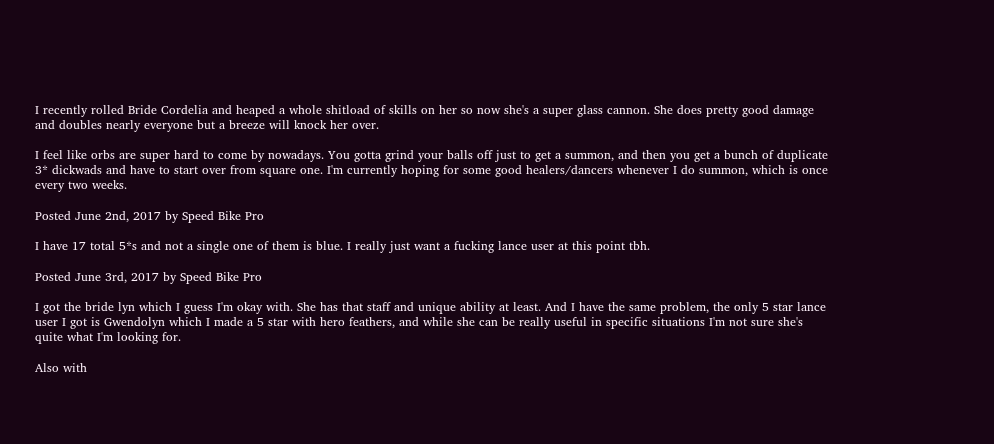I recently rolled Bride Cordelia and heaped a whole shitload of skills on her so now she's a super glass cannon. She does pretty good damage and doubles nearly everyone but a breeze will knock her over.

I feel like orbs are super hard to come by nowadays. You gotta grind your balls off just to get a summon, and then you get a bunch of duplicate 3* dickwads and have to start over from square one. I'm currently hoping for some good healers/dancers whenever I do summon, which is once every two weeks.

Posted June 2nd, 2017 by Speed Bike Pro

I have 17 total 5*s and not a single one of them is blue. I really just want a fucking lance user at this point tbh.

Posted June 3rd, 2017 by Speed Bike Pro

I got the bride lyn which I guess I'm okay with. She has that staff and unique ability at least. And I have the same problem, the only 5 star lance user I got is Gwendolyn which I made a 5 star with hero feathers, and while she can be really useful in specific situations I'm not sure she's quite what I'm looking for.

Also with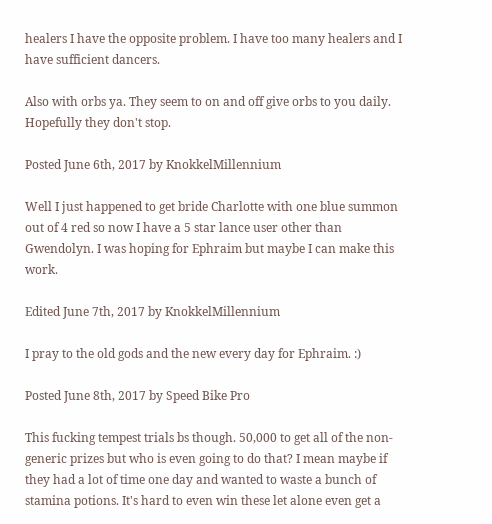healers I have the opposite problem. I have too many healers and I have sufficient dancers.

Also with orbs ya. They seem to on and off give orbs to you daily. Hopefully they don't stop.

Posted June 6th, 2017 by KnokkelMillennium

Well I just happened to get bride Charlotte with one blue summon out of 4 red so now I have a 5 star lance user other than Gwendolyn. I was hoping for Ephraim but maybe I can make this work.

Edited June 7th, 2017 by KnokkelMillennium

I pray to the old gods and the new every day for Ephraim. :)

Posted June 8th, 2017 by Speed Bike Pro

This fucking tempest trials bs though. 50,000 to get all of the non-generic prizes but who is even going to do that? I mean maybe if they had a lot of time one day and wanted to waste a bunch of stamina potions. It's hard to even win these let alone even get a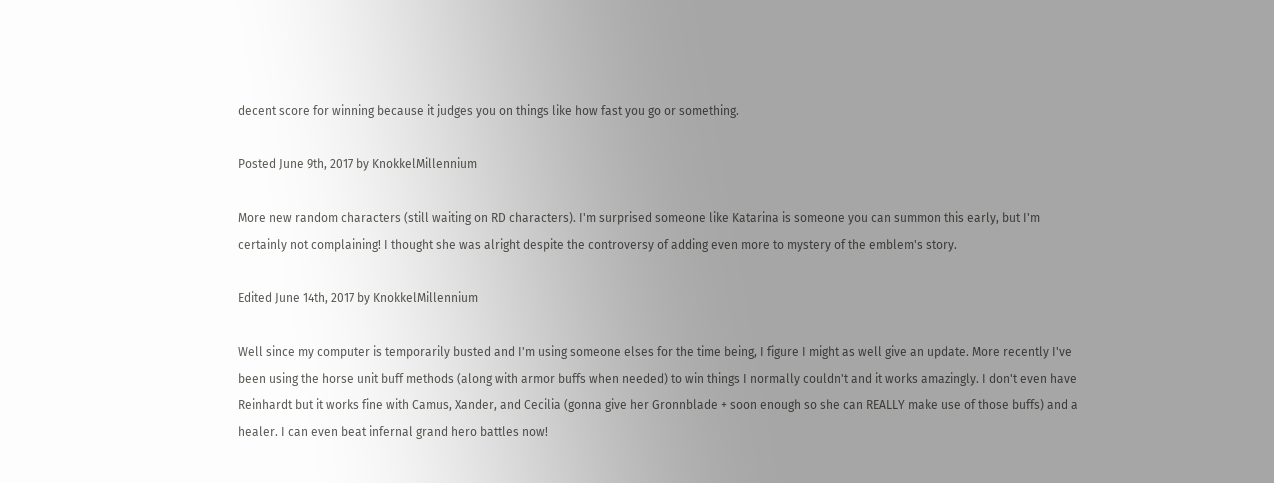decent score for winning because it judges you on things like how fast you go or something.

Posted June 9th, 2017 by KnokkelMillennium

More new random characters (still waiting on RD characters). I'm surprised someone like Katarina is someone you can summon this early, but I'm certainly not complaining! I thought she was alright despite the controversy of adding even more to mystery of the emblem's story.

Edited June 14th, 2017 by KnokkelMillennium

Well since my computer is temporarily busted and I'm using someone elses for the time being, I figure I might as well give an update. More recently I've been using the horse unit buff methods (along with armor buffs when needed) to win things I normally couldn't and it works amazingly. I don't even have Reinhardt but it works fine with Camus, Xander, and Cecilia (gonna give her Gronnblade + soon enough so she can REALLY make use of those buffs) and a healer. I can even beat infernal grand hero battles now!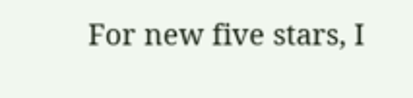For new five stars, I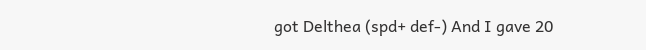got Delthea (spd+ def-) And I gave 20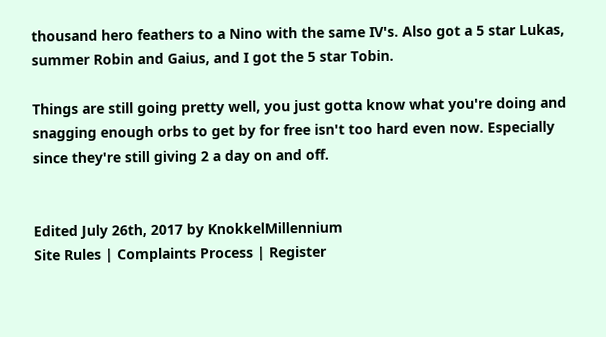thousand hero feathers to a Nino with the same IV's. Also got a 5 star Lukas, summer Robin and Gaius, and I got the 5 star Tobin.

Things are still going pretty well, you just gotta know what you're doing and snagging enough orbs to get by for free isn't too hard even now. Especially since they're still giving 2 a day on and off.


Edited July 26th, 2017 by KnokkelMillennium
Site Rules | Complaints Process | Register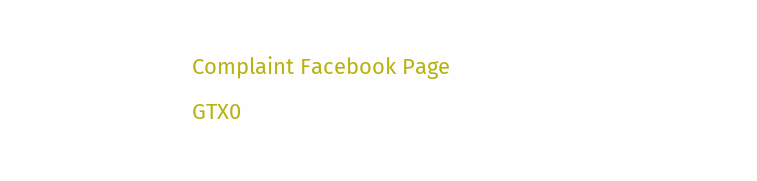Complaint Facebook Page
GTX0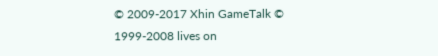© 2009-2017 Xhin GameTalk © 1999-2008 lives on